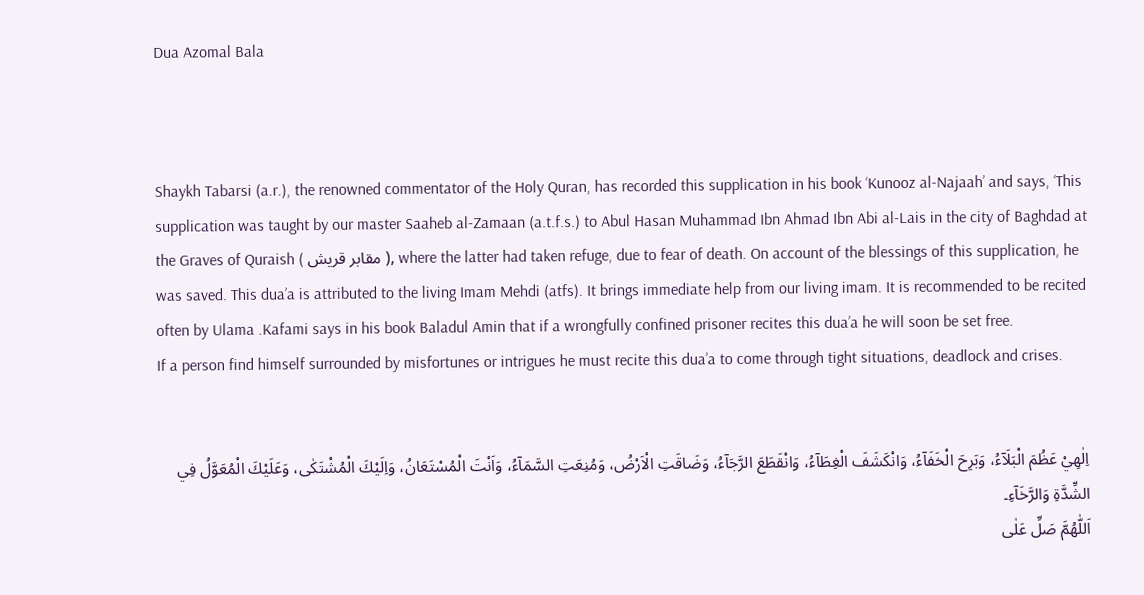Dua Azomal Bala



Shaykh Tabarsi (a.r.), the renowned commentator of the Holy Quran, has recorded this supplication in his book ‘Kunooz al-Najaah’ and says, ‘This supplication was taught by our master Saaheb al-Zamaan (a.t.f.s.) to Abul Hasan Muhammad Ibn Ahmad Ibn Abi al-Lais in the city of Baghdad at the Graves of Quraish ( مقابر قريش ), where the latter had taken refuge, due to fear of death. On account of the blessings of this supplication, he was saved. This dua’a is attributed to the living Imam Mehdi (atfs). It brings immediate help from our living imam. It is recommended to be recited often by Ulama .Kafami says in his book Baladul Amin that if a wrongfully confined prisoner recites this dua’a he will soon be set free.
If a person find himself surrounded by misfortunes or intrigues he must recite this dua’a to come through tight situations, deadlock and crises.


اِلٰهِيْ عَظُمَ الْبَلَاۤءُ، وَبَرِحَ الْخَفَاۤءُ، وَانْكَشَفَ الْغِطَاۤءُ، وَانْقَطَعَ الرَّجَاۤءُ، وَضَاقَتِ الْاَرْضُ، وَمُنِعَتِ السَّمَاۤءُ، وَاَنْتَ الْمُسْتَعَانُ، وَاِلَيْكَ الْمُشْتَكٰى، وَعَلَيْكَ الْمُعَوَّلُ فِي الشِّدَّةِ وَالرَّخَاۤءِ۔
اَللّٰهُمَّ صَلِّ عَلٰى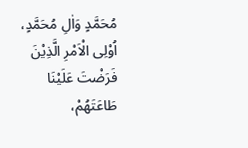مُحَمَّدٍ وَاٰلِ مُحَمَّدٍ، اُوْلِى الْاَمْرِ الَّذِيْنَ فَرَضْتَ عَلَيْنَا طَاعَتَهُمْ،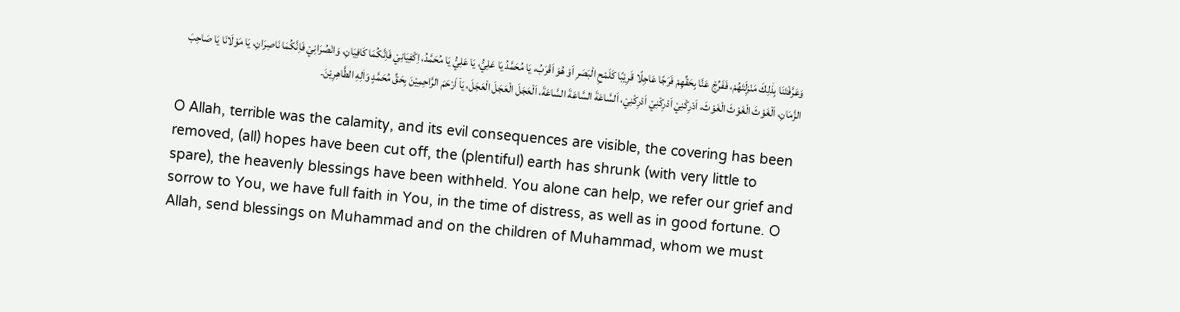وَعَرَّفْتَنَا بِذٰلِكَ مَنْزِلَتَهُمْ، فَفَرِّجْ عَنَّا بِحَقِّهِمْ فَرَجًا عَاجِلًا قَرِيْبًا كَلَمْحِ الْبَصَرِ اَوْ هُوَ اَقْرَبُ، يَا مُحَمَّدُ يَا عَلِيُّ، يَا عَلِيُّ يَا مُحَمَّدُ، اِكْفِيَانِيْ فَاِنَّكُمَا كَافِيَانِ، وَانْصُرَانِيْ فَاِنَّكُمَا نَاصِرَانِ، يَا مَوْلَانَا يَا صَاحِبَ الزَّمَانِ، اَلْغَوْثَ الْغَوْثَ الْغَوْثَ، اَدْرِكْنِيْ اَدْرِكْنِيْ اَدْرِكْنِيْ، اَلسَّاعَةَ السَّاعَةَ السَّاعَةَ، اَلْعَجَلَ الْعَجَلَ الْعَجَلَ، يَاۤ اَرْحَمَ الرَّاحِمِيْنَ بِحَقِّ مُحَمَّدٍ وَاٰلِهِ الطَّاهِرِيْنَ۔

O Allah, terrible was the calamity, and its evil consequences are visible, the covering has been removed, (all) hopes have been cut off, the (plentiful) earth has shrunk (with very little to spare), the heavenly blessings have been withheld. You alone can help, we refer our grief and sorrow to You, we have full faith in You, in the time of distress, as well as in good fortune. O Allah, send blessings on Muhammad and on the children of Muhammad, whom we must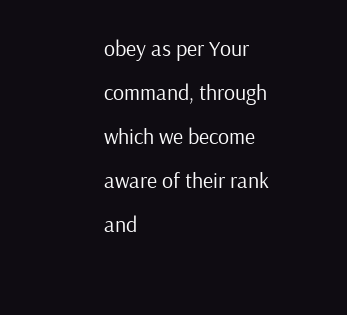obey as per Your command, through which we become aware of their rank and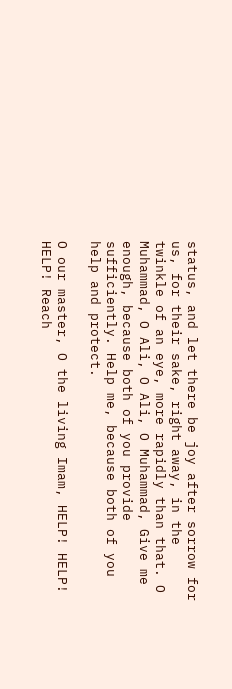status, and let there be joy after sorrow for us, for their sake, right away, in the twinkle of an eye, more rapidly than that. O Muhammad, O Ali, O Ali, O Muhammad, Give me enough, because both of you provide sufficiently. Help me, because both of you help and protect.

O our master, O the living Imam, HELP! HELP! HELP! Reach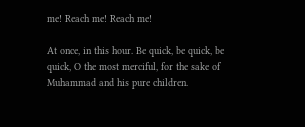me! Reach me! Reach me!

At once, in this hour. Be quick, be quick, be quick, O the most merciful, for the sake of Muhammad and his pure children.